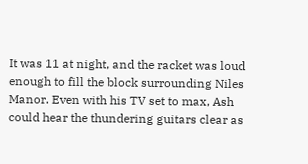It was 11 at night, and the racket was loud enough to fill the block surrounding Niles Manor. Even with his TV set to max, Ash could hear the thundering guitars clear as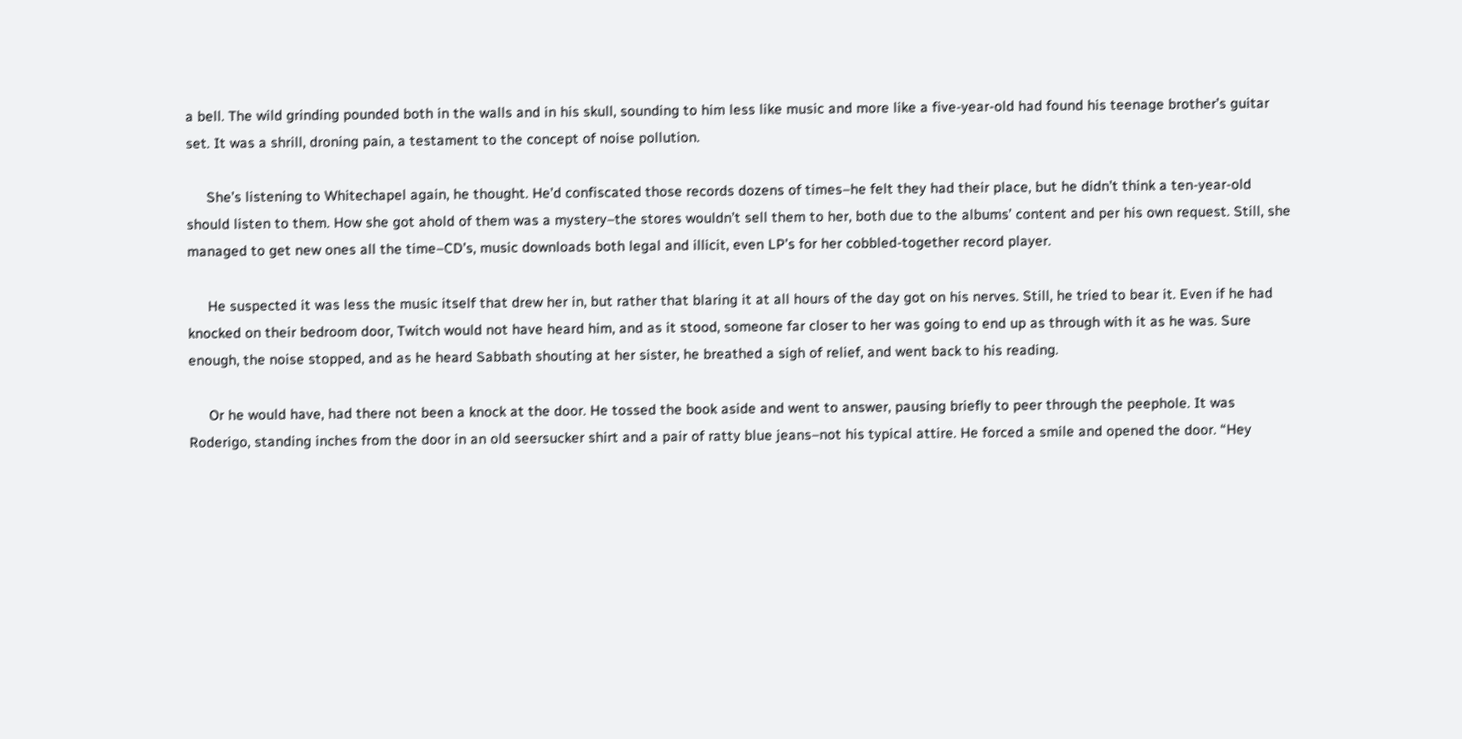a bell. The wild grinding pounded both in the walls and in his skull, sounding to him less like music and more like a five-year-old had found his teenage brother’s guitar set. It was a shrill, droning pain, a testament to the concept of noise pollution.

     She’s listening to Whitechapel again, he thought. He’d confiscated those records dozens of times–he felt they had their place, but he didn’t think a ten-year-old should listen to them. How she got ahold of them was a mystery–the stores wouldn’t sell them to her, both due to the albums’ content and per his own request. Still, she managed to get new ones all the time–CD’s, music downloads both legal and illicit, even LP’s for her cobbled-together record player.

     He suspected it was less the music itself that drew her in, but rather that blaring it at all hours of the day got on his nerves. Still, he tried to bear it. Even if he had knocked on their bedroom door, Twitch would not have heard him, and as it stood, someone far closer to her was going to end up as through with it as he was. Sure enough, the noise stopped, and as he heard Sabbath shouting at her sister, he breathed a sigh of relief, and went back to his reading.

     Or he would have, had there not been a knock at the door. He tossed the book aside and went to answer, pausing briefly to peer through the peephole. It was Roderigo, standing inches from the door in an old seersucker shirt and a pair of ratty blue jeans–not his typical attire. He forced a smile and opened the door. “Hey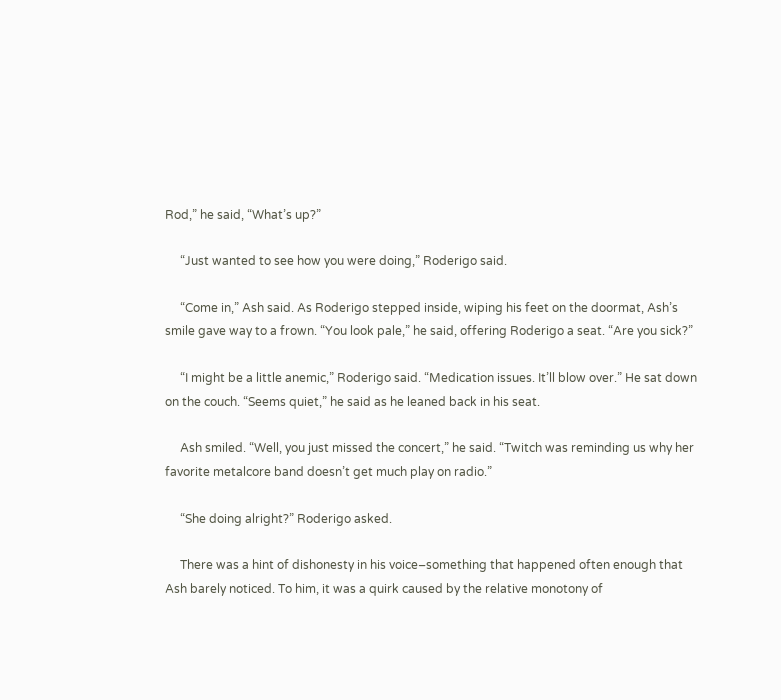Rod,” he said, “What’s up?”

     “Just wanted to see how you were doing,” Roderigo said.

     “Come in,” Ash said. As Roderigo stepped inside, wiping his feet on the doormat, Ash’s smile gave way to a frown. “You look pale,” he said, offering Roderigo a seat. “Are you sick?”

     “I might be a little anemic,” Roderigo said. “Medication issues. It’ll blow over.” He sat down on the couch. “Seems quiet,” he said as he leaned back in his seat.

     Ash smiled. “Well, you just missed the concert,” he said. “Twitch was reminding us why her favorite metalcore band doesn’t get much play on radio.”

     “She doing alright?” Roderigo asked.

     There was a hint of dishonesty in his voice–something that happened often enough that Ash barely noticed. To him, it was a quirk caused by the relative monotony of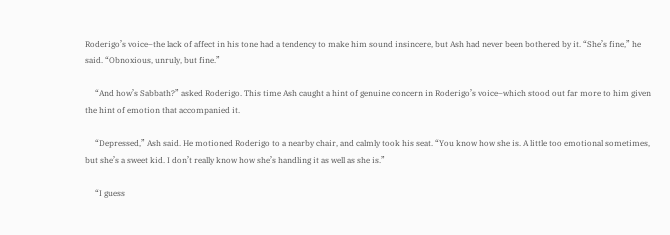Roderigo’s voice–the lack of affect in his tone had a tendency to make him sound insincere, but Ash had never been bothered by it. “She’s fine,” he said. “Obnoxious, unruly, but fine.”

     “And how’s Sabbath?” asked Roderigo. This time Ash caught a hint of genuine concern in Roderigo’s voice–which stood out far more to him given the hint of emotion that accompanied it.

     “Depressed,” Ash said. He motioned Roderigo to a nearby chair, and calmly took his seat. “You know how she is. A little too emotional sometimes, but she’s a sweet kid. I don’t really know how she’s handling it as well as she is.”

     “I guess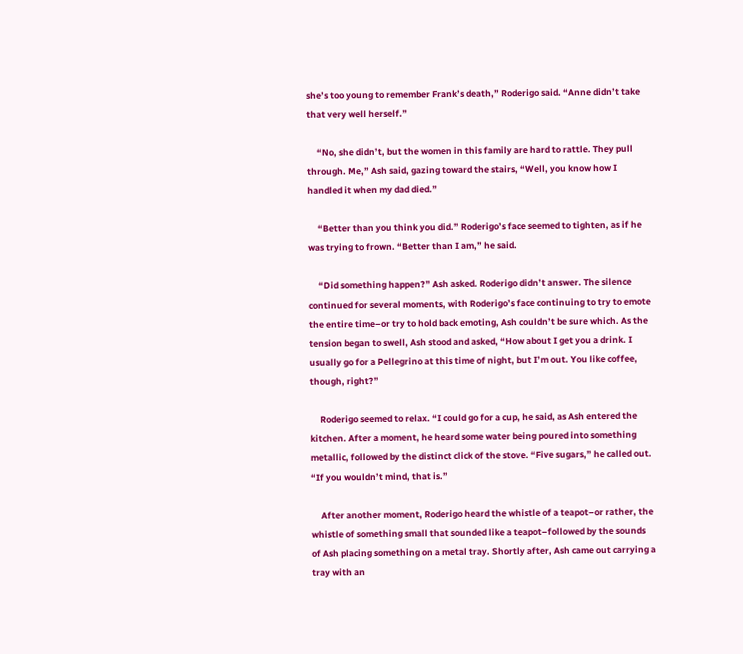she’s too young to remember Frank’s death,” Roderigo said. “Anne didn’t take that very well herself.”

     “No, she didn’t, but the women in this family are hard to rattle. They pull through. Me,” Ash said, gazing toward the stairs, “Well, you know how I handled it when my dad died.”

     “Better than you think you did.” Roderigo’s face seemed to tighten, as if he was trying to frown. “Better than I am,” he said.

     “Did something happen?” Ash asked. Roderigo didn’t answer. The silence continued for several moments, with Roderigo’s face continuing to try to emote the entire time–or try to hold back emoting, Ash couldn’t be sure which. As the tension began to swell, Ash stood and asked, “How about I get you a drink. I usually go for a Pellegrino at this time of night, but I’m out. You like coffee, though, right?”

     Roderigo seemed to relax. “I could go for a cup, he said, as Ash entered the kitchen. After a moment, he heard some water being poured into something metallic, followed by the distinct click of the stove. “Five sugars,” he called out. “If you wouldn’t mind, that is.”

     After another moment, Roderigo heard the whistle of a teapot–or rather, the whistle of something small that sounded like a teapot–followed by the sounds of Ash placing something on a metal tray. Shortly after, Ash came out carrying a tray with an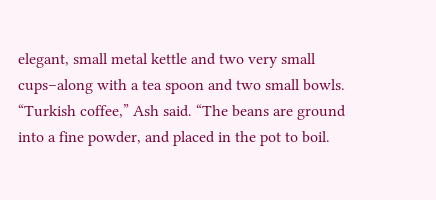elegant, small metal kettle and two very small cups–along with a tea spoon and two small bowls. “Turkish coffee,” Ash said. “The beans are ground into a fine powder, and placed in the pot to boil.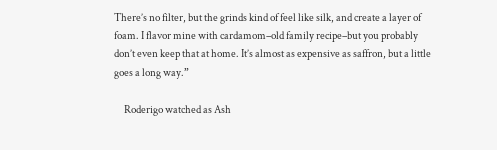There’s no filter, but the grinds kind of feel like silk, and create a layer of foam. I flavor mine with cardamom–old family recipe–but you probably don’t even keep that at home. It’s almost as expensive as saffron, but a little goes a long way.”

     Roderigo watched as Ash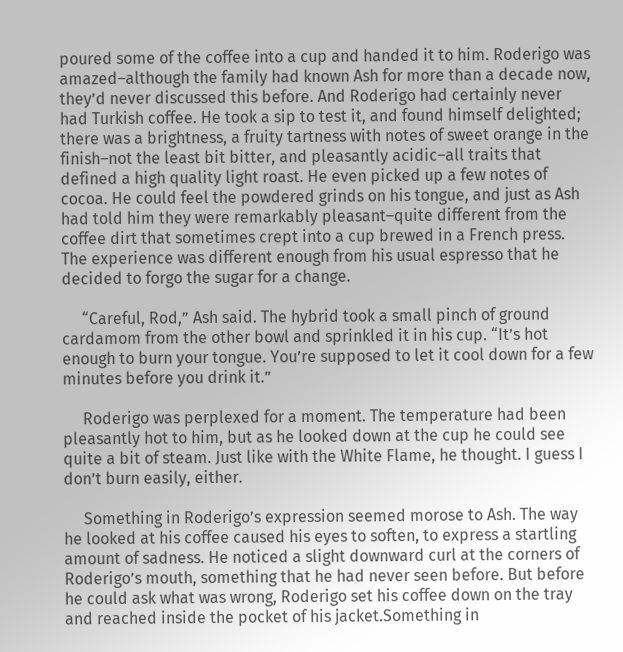poured some of the coffee into a cup and handed it to him. Roderigo was amazed–although the family had known Ash for more than a decade now, they’d never discussed this before. And Roderigo had certainly never had Turkish coffee. He took a sip to test it, and found himself delighted; there was a brightness, a fruity tartness with notes of sweet orange in the finish–not the least bit bitter, and pleasantly acidic–all traits that defined a high quality light roast. He even picked up a few notes of cocoa. He could feel the powdered grinds on his tongue, and just as Ash had told him they were remarkably pleasant–quite different from the coffee dirt that sometimes crept into a cup brewed in a French press. The experience was different enough from his usual espresso that he decided to forgo the sugar for a change.

     “Careful, Rod,” Ash said. The hybrid took a small pinch of ground cardamom from the other bowl and sprinkled it in his cup. “It’s hot enough to burn your tongue. You’re supposed to let it cool down for a few minutes before you drink it.”

     Roderigo was perplexed for a moment. The temperature had been pleasantly hot to him, but as he looked down at the cup he could see quite a bit of steam. Just like with the White Flame, he thought. I guess I don’t burn easily, either.

     Something in Roderigo’s expression seemed morose to Ash. The way he looked at his coffee caused his eyes to soften, to express a startling amount of sadness. He noticed a slight downward curl at the corners of Roderigo’s mouth, something that he had never seen before. But before he could ask what was wrong, Roderigo set his coffee down on the tray and reached inside the pocket of his jacket.Something in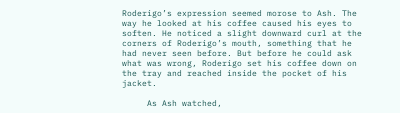Roderigo’s expression seemed morose to Ash. The way he looked at his coffee caused his eyes to soften. He noticed a slight downward curl at the corners of Roderigo’s mouth, something that he had never seen before. But before he could ask what was wrong, Roderigo set his coffee down on the tray and reached inside the pocket of his jacket.

     As Ash watched,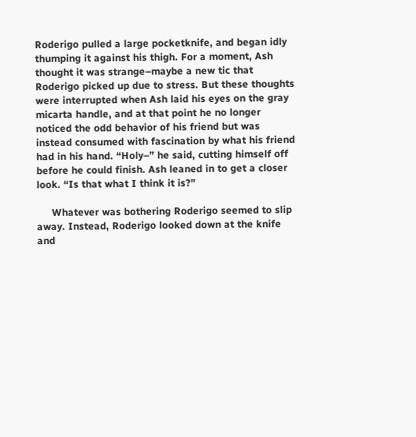Roderigo pulled a large pocketknife, and began idly thumping it against his thigh. For a moment, Ash thought it was strange–maybe a new tic that Roderigo picked up due to stress. But these thoughts were interrupted when Ash laid his eyes on the gray micarta handle, and at that point he no longer noticed the odd behavior of his friend but was instead consumed with fascination by what his friend had in his hand. “Holy–” he said, cutting himself off before he could finish. Ash leaned in to get a closer look. “Is that what I think it is?”

     Whatever was bothering Roderigo seemed to slip away. Instead, Roderigo looked down at the knife and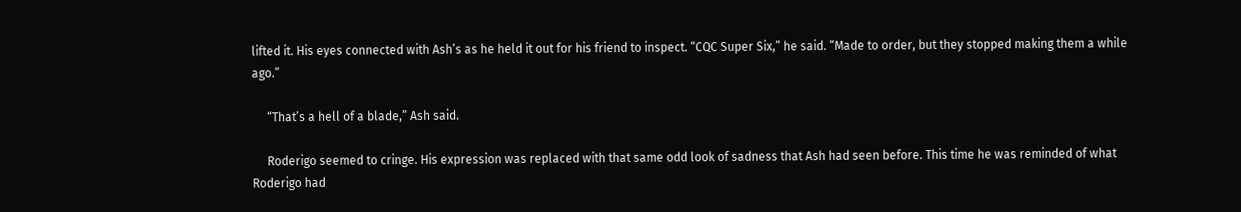lifted it. His eyes connected with Ash’s as he held it out for his friend to inspect. “CQC Super Six,” he said. “Made to order, but they stopped making them a while ago.”

     “That’s a hell of a blade,” Ash said.

     Roderigo seemed to cringe. His expression was replaced with that same odd look of sadness that Ash had seen before. This time he was reminded of what Roderigo had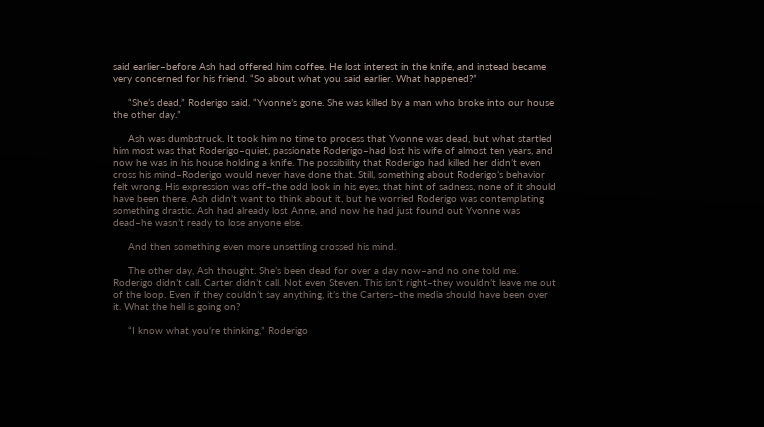said earlier–before Ash had offered him coffee. He lost interest in the knife, and instead became very concerned for his friend. “So about what you said earlier. What happened?”

     “She’s dead,” Roderigo said. “Yvonne’s gone. She was killed by a man who broke into our house the other day.”

     Ash was dumbstruck. It took him no time to process that Yvonne was dead, but what startled him most was that Roderigo–quiet, passionate Roderigo–had lost his wife of almost ten years, and now he was in his house holding a knife. The possibility that Roderigo had killed her didn’t even cross his mind–Roderigo would never have done that. Still, something about Roderigo’s behavior felt wrong. His expression was off–the odd look in his eyes, that hint of sadness, none of it should have been there. Ash didn’t want to think about it, but he worried Roderigo was contemplating something drastic. Ash had already lost Anne, and now he had just found out Yvonne was dead–he wasn’t ready to lose anyone else.

     And then something even more unsettling crossed his mind.

     The other day, Ash thought. She’s been dead for over a day now–and no one told me. Roderigo didn’t call. Carter didn’t call. Not even Steven. This isn’t right–they wouldn’t leave me out of the loop. Even if they couldn’t say anything, it’s the Carters–the media should have been over it. What the hell is going on?

     “I know what you’re thinking,” Roderigo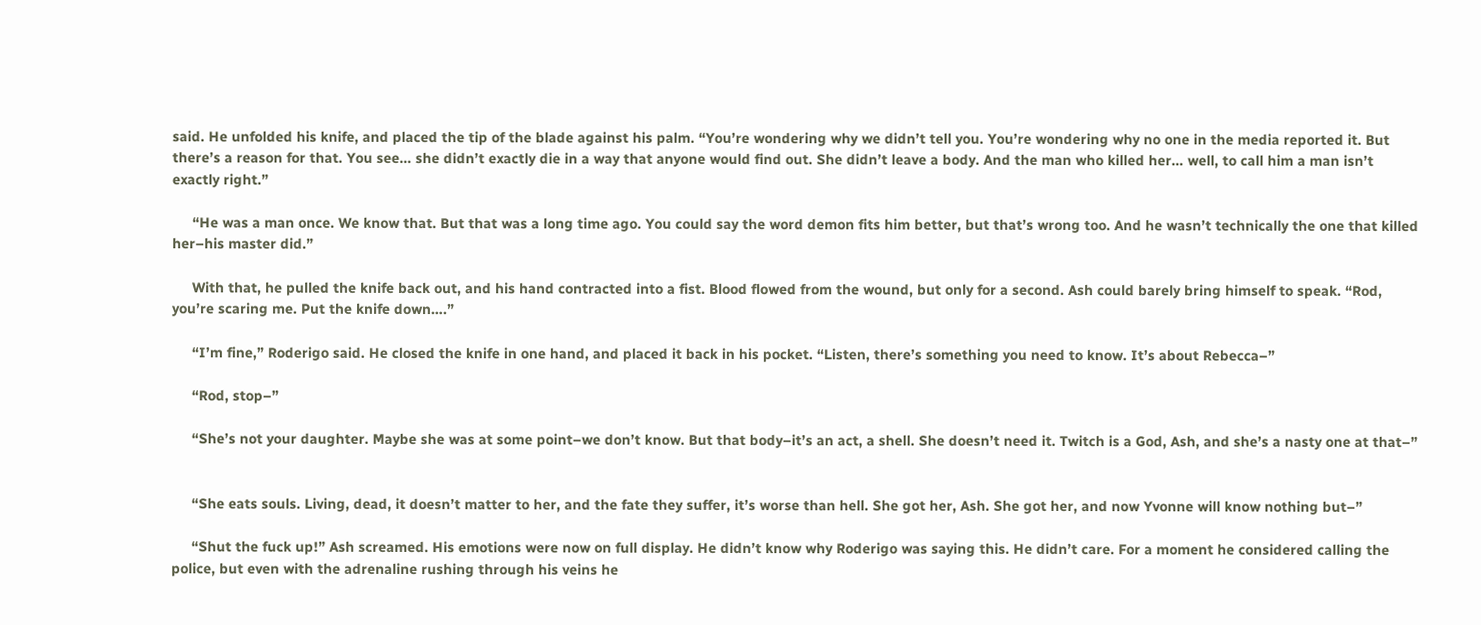said. He unfolded his knife, and placed the tip of the blade against his palm. “You’re wondering why we didn’t tell you. You’re wondering why no one in the media reported it. But there’s a reason for that. You see… she didn’t exactly die in a way that anyone would find out. She didn’t leave a body. And the man who killed her… well, to call him a man isn’t exactly right.”

     “He was a man once. We know that. But that was a long time ago. You could say the word demon fits him better, but that’s wrong too. And he wasn’t technically the one that killed her–his master did.”

     With that, he pulled the knife back out, and his hand contracted into a fist. Blood flowed from the wound, but only for a second. Ash could barely bring himself to speak. “Rod, you’re scaring me. Put the knife down….”

     “I’m fine,” Roderigo said. He closed the knife in one hand, and placed it back in his pocket. “Listen, there’s something you need to know. It’s about Rebecca–”

     “Rod, stop–”

     “She’s not your daughter. Maybe she was at some point–we don’t know. But that body–it’s an act, a shell. She doesn’t need it. Twitch is a God, Ash, and she’s a nasty one at that–”


     “She eats souls. Living, dead, it doesn’t matter to her, and the fate they suffer, it’s worse than hell. She got her, Ash. She got her, and now Yvonne will know nothing but–”

     “Shut the fuck up!” Ash screamed. His emotions were now on full display. He didn’t know why Roderigo was saying this. He didn’t care. For a moment he considered calling the police, but even with the adrenaline rushing through his veins he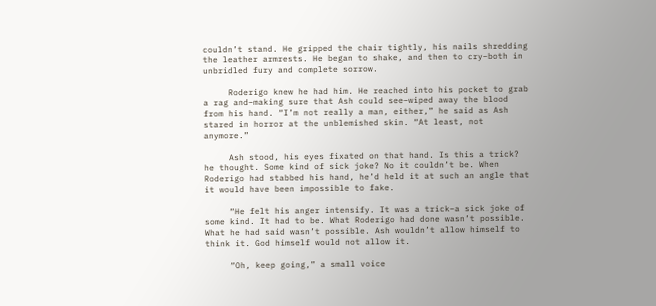couldn’t stand. He gripped the chair tightly, his nails shredding the leather armrests. He began to shake, and then to cry–both in unbridled fury and complete sorrow.

     Roderigo knew he had him. He reached into his pocket to grab a rag and–making sure that Ash could see–wiped away the blood from his hand. “I’m not really a man, either,” he said as Ash stared in horror at the unblemished skin. “At least, not anymore.”

     Ash stood, his eyes fixated on that hand. Is this a trick? he thought. Some kind of sick joke? No it couldn’t be. When Roderigo had stabbed his hand, he’d held it at such an angle that it would have been impossible to fake.

     “He felt his anger intensify. It was a trick–a sick joke of some kind. It had to be. What Roderigo had done wasn’t possible. What he had said wasn’t possible. Ash wouldn’t allow himself to think it. God himself would not allow it.

     “Oh, keep going,” a small voice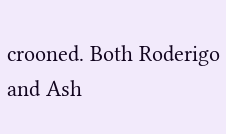crooned. Both Roderigo and Ash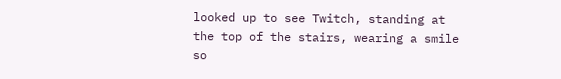looked up to see Twitch, standing at the top of the stairs, wearing a smile so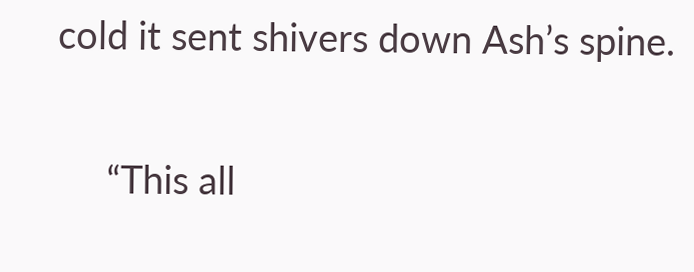cold it sent shivers down Ash’s spine.

     “This all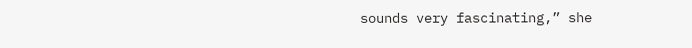sounds very fascinating,” she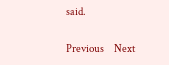said.

Previous     Next